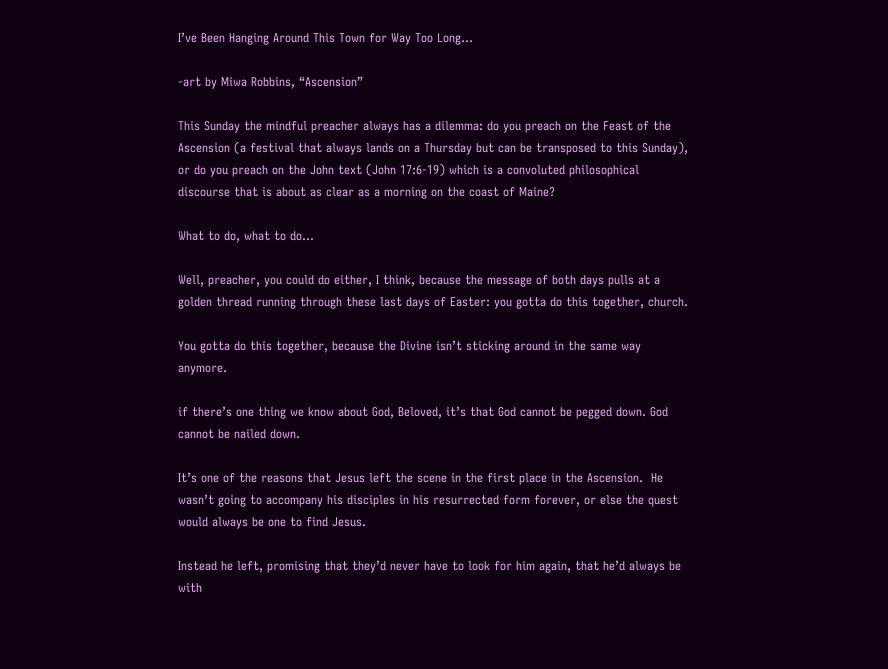I’ve Been Hanging Around This Town for Way Too Long…

-art by Miwa Robbins, “Ascension”

This Sunday the mindful preacher always has a dilemma: do you preach on the Feast of the Ascension (a festival that always lands on a Thursday but can be transposed to this Sunday), or do you preach on the John text (John 17:6-19) which is a convoluted philosophical discourse that is about as clear as a morning on the coast of Maine?

What to do, what to do…

Well, preacher, you could do either, I think, because the message of both days pulls at a golden thread running through these last days of Easter: you gotta do this together, church.

You gotta do this together, because the Divine isn’t sticking around in the same way anymore.

if there’s one thing we know about God, Beloved, it’s that God cannot be pegged down. God cannot be nailed down.

It’s one of the reasons that Jesus left the scene in the first place in the Ascension.  He wasn’t going to accompany his disciples in his resurrected form forever, or else the quest would always be one to find Jesus.

Instead he left, promising that they’d never have to look for him again, that he’d always be with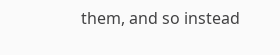them, and so instead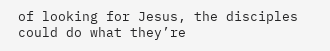of looking for Jesus, the disciples could do what they’re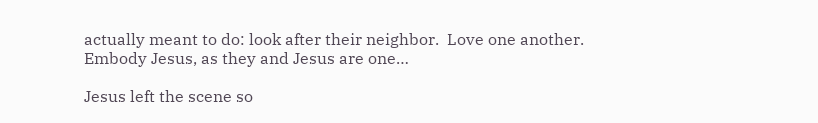actually meant to do: look after their neighbor.  Love one another.  Embody Jesus, as they and Jesus are one…

Jesus left the scene so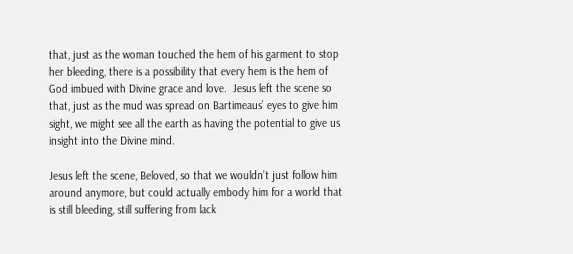that, just as the woman touched the hem of his garment to stop her bleeding, there is a possibility that every hem is the hem of God imbued with Divine grace and love.  Jesus left the scene so that, just as the mud was spread on Bartimeaus’ eyes to give him sight, we might see all the earth as having the potential to give us insight into the Divine mind.

Jesus left the scene, Beloved, so that we wouldn’t just follow him around anymore, but could actually embody him for a world that is still bleeding, still suffering from lack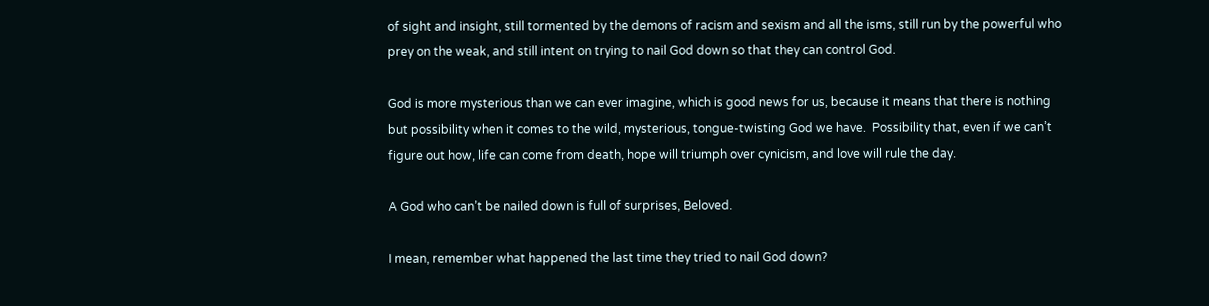of sight and insight, still tormented by the demons of racism and sexism and all the isms, still run by the powerful who prey on the weak, and still intent on trying to nail God down so that they can control God.

God is more mysterious than we can ever imagine, which is good news for us, because it means that there is nothing but possibility when it comes to the wild, mysterious, tongue-twisting God we have.  Possibility that, even if we can’t figure out how, life can come from death, hope will triumph over cynicism, and love will rule the day.

A God who can’t be nailed down is full of surprises, Beloved.

I mean, remember what happened the last time they tried to nail God down?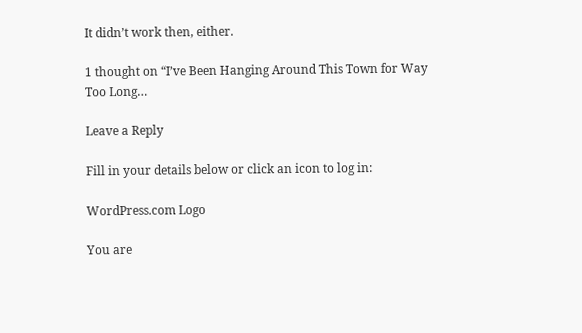It didn’t work then, either.

1 thought on “I’ve Been Hanging Around This Town for Way Too Long…

Leave a Reply

Fill in your details below or click an icon to log in:

WordPress.com Logo

You are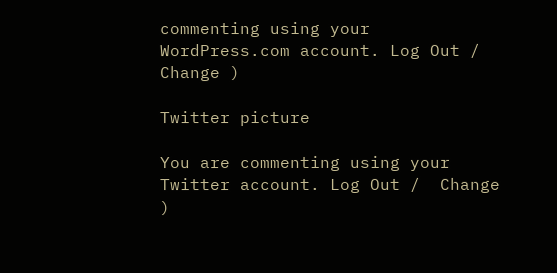commenting using your WordPress.com account. Log Out /  Change )

Twitter picture

You are commenting using your Twitter account. Log Out /  Change )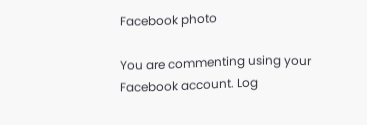Facebook photo

You are commenting using your Facebook account. Log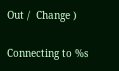Out /  Change )

Connecting to %s